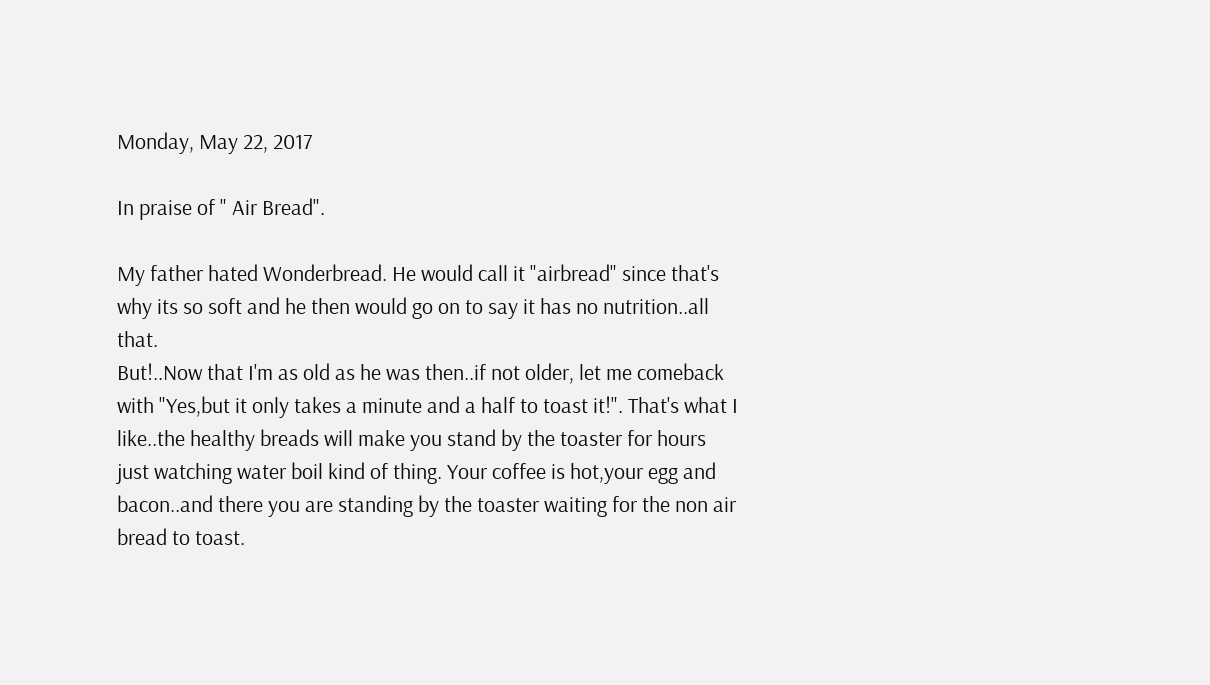Monday, May 22, 2017

In praise of " Air Bread".

My father hated Wonderbread. He would call it "airbread" since that's why its so soft and he then would go on to say it has no nutrition..all that.
But!..Now that I'm as old as he was then..if not older, let me comeback with "Yes,but it only takes a minute and a half to toast it!". That's what I like..the healthy breads will make you stand by the toaster for hours just watching water boil kind of thing. Your coffee is hot,your egg and bacon..and there you are standing by the toaster waiting for the non air bread to toast.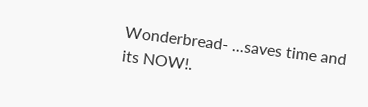Wonderbread- ...saves time and its NOW!.